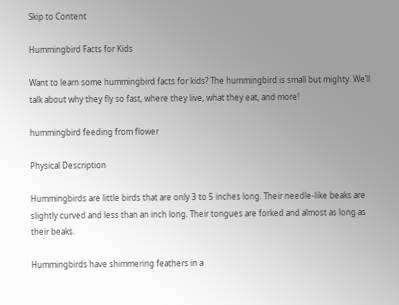Skip to Content

Hummingbird Facts for Kids

Want to learn some hummingbird facts for kids? The hummingbird is small but mighty. We’ll talk about why they fly so fast, where they live, what they eat, and more!

hummingbird feeding from flower

Physical Description

Hummingbirds are little birds that are only 3 to 5 inches long. Their needle-like beaks are slightly curved and less than an inch long. Their tongues are forked and almost as long as their beaks.

Hummingbirds have shimmering feathers in a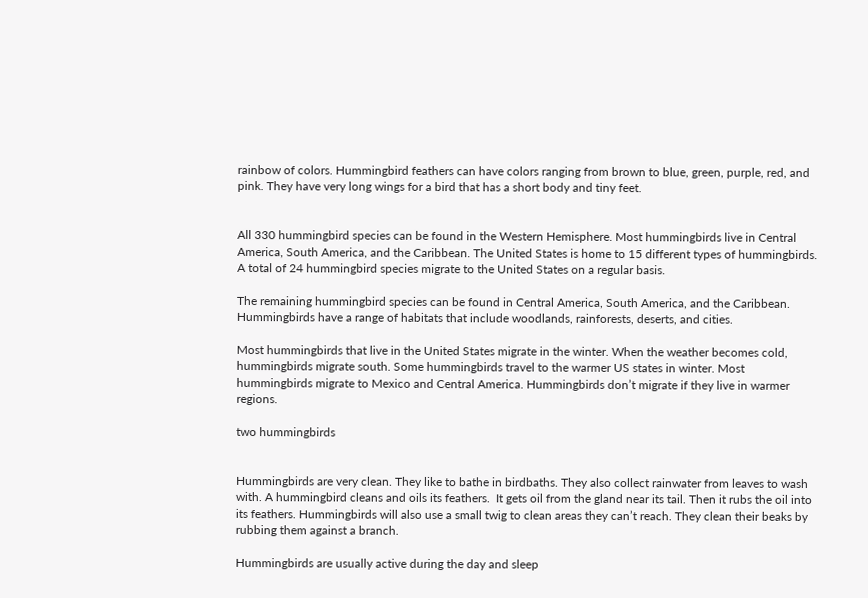rainbow of colors. Hummingbird feathers can have colors ranging from brown to blue, green, purple, red, and pink. They have very long wings for a bird that has a short body and tiny feet.


All 330 hummingbird species can be found in the Western Hemisphere. Most hummingbirds live in Central America, South America, and the Caribbean. The United States is home to 15 different types of hummingbirds. A total of 24 hummingbird species migrate to the United States on a regular basis.

The remaining hummingbird species can be found in Central America, South America, and the Caribbean. Hummingbirds have a range of habitats that include woodlands, rainforests, deserts, and cities.

Most hummingbirds that live in the United States migrate in the winter. When the weather becomes cold, hummingbirds migrate south. Some hummingbirds travel to the warmer US states in winter. Most hummingbirds migrate to Mexico and Central America. Hummingbirds don’t migrate if they live in warmer regions.

two hummingbirds


Hummingbirds are very clean. They like to bathe in birdbaths. They also collect rainwater from leaves to wash with. A hummingbird cleans and oils its feathers.  It gets oil from the gland near its tail. Then it rubs the oil into its feathers. Hummingbirds will also use a small twig to clean areas they can’t reach. They clean their beaks by rubbing them against a branch.

Hummingbirds are usually active during the day and sleep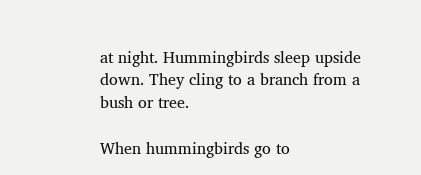at night. Hummingbirds sleep upside down. They cling to a branch from a bush or tree.

When hummingbirds go to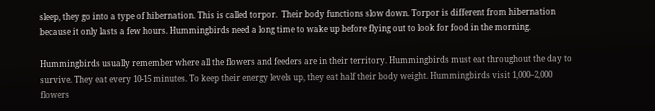sleep, they go into a type of hibernation. This is called torpor.  Their body functions slow down. Torpor is different from hibernation because it only lasts a few hours. Hummingbirds need a long time to wake up before flying out to look for food in the morning.

Hummingbirds usually remember where all the flowers and feeders are in their territory. Hummingbirds must eat throughout the day to survive. They eat every 10-15 minutes. To keep their energy levels up, they eat half their body weight. Hummingbirds visit 1,000–2,000 flowers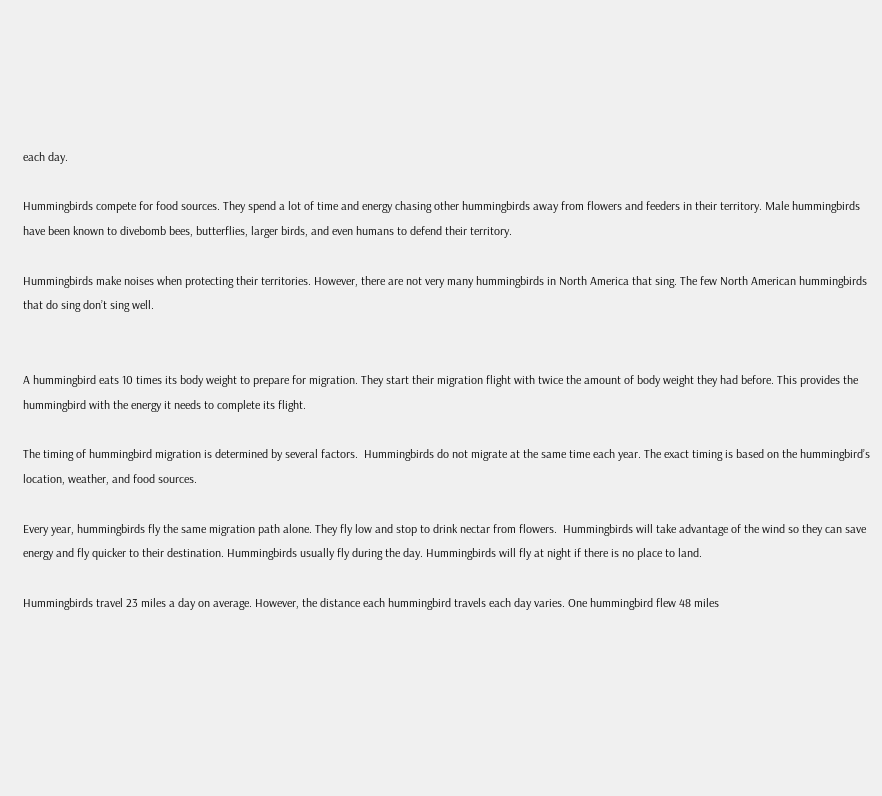each day.

Hummingbirds compete for food sources. They spend a lot of time and energy chasing other hummingbirds away from flowers and feeders in their territory. Male hummingbirds have been known to divebomb bees, butterflies, larger birds, and even humans to defend their territory.

Hummingbirds make noises when protecting their territories. However, there are not very many hummingbirds in North America that sing. The few North American hummingbirds that do sing don’t sing well.


A hummingbird eats 10 times its body weight to prepare for migration. They start their migration flight with twice the amount of body weight they had before. This provides the hummingbird with the energy it needs to complete its flight.

The timing of hummingbird migration is determined by several factors.  Hummingbirds do not migrate at the same time each year. The exact timing is based on the hummingbird’s location, weather, and food sources.

Every year, hummingbirds fly the same migration path alone. They fly low and stop to drink nectar from flowers.  Hummingbirds will take advantage of the wind so they can save energy and fly quicker to their destination. Hummingbirds usually fly during the day. Hummingbirds will fly at night if there is no place to land.

Hummingbirds travel 23 miles a day on average. However, the distance each hummingbird travels each day varies. One hummingbird flew 48 miles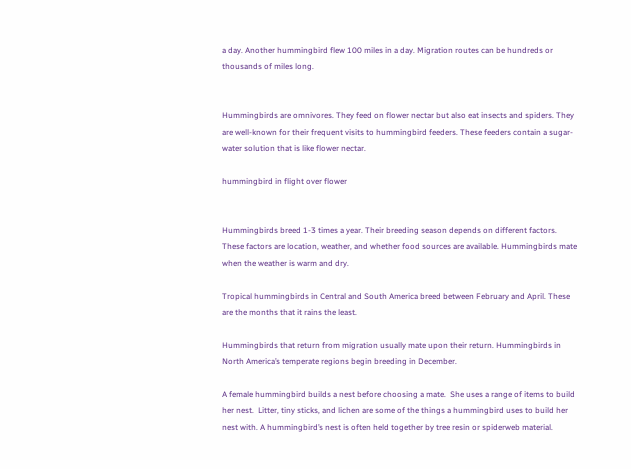a day. Another hummingbird flew 100 miles in a day. Migration routes can be hundreds or thousands of miles long.


Hummingbirds are omnivores. They feed on flower nectar but also eat insects and spiders. They are well-known for their frequent visits to hummingbird feeders. These feeders contain a sugar-water solution that is like flower nectar.

hummingbird in flight over flower


Hummingbirds breed 1-3 times a year. Their breeding season depends on different factors. These factors are location, weather, and whether food sources are available. Hummingbirds mate when the weather is warm and dry.

Tropical hummingbirds in Central and South America breed between February and April. These are the months that it rains the least.

Hummingbirds that return from migration usually mate upon their return. Hummingbirds in North America’s temperate regions begin breeding in December.

A female hummingbird builds a nest before choosing a mate.  She uses a range of items to build her nest.  Litter, tiny sticks, and lichen are some of the things a hummingbird uses to build her nest with. A hummingbird’s nest is often held together by tree resin or spiderweb material.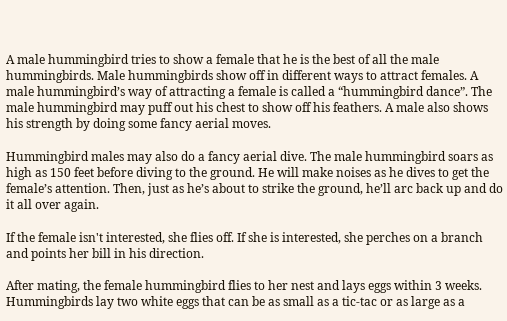A male hummingbird tries to show a female that he is the best of all the male hummingbirds. Male hummingbirds show off in different ways to attract females. A male hummingbird’s way of attracting a female is called a “hummingbird dance”. The male hummingbird may puff out his chest to show off his feathers. A male also shows his strength by doing some fancy aerial moves.

Hummingbird males may also do a fancy aerial dive. The male hummingbird soars as high as 150 feet before diving to the ground. He will make noises as he dives to get the female’s attention. Then, just as he’s about to strike the ground, he’ll arc back up and do it all over again.

If the female isn't interested, she flies off. If she is interested, she perches on a branch and points her bill in his direction.

After mating, the female hummingbird flies to her nest and lays eggs within 3 weeks. Hummingbirds lay two white eggs that can be as small as a tic-tac or as large as a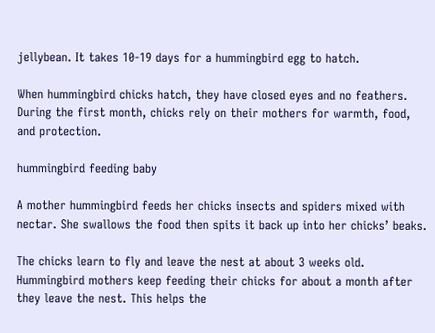jellybean. It takes 10-19 days for a hummingbird egg to hatch.

When hummingbird chicks hatch, they have closed eyes and no feathers. During the first month, chicks rely on their mothers for warmth, food, and protection.

hummingbird feeding baby

A mother hummingbird feeds her chicks insects and spiders mixed with nectar. She swallows the food then spits it back up into her chicks’ beaks.

The chicks learn to fly and leave the nest at about 3 weeks old. Hummingbird mothers keep feeding their chicks for about a month after they leave the nest. This helps the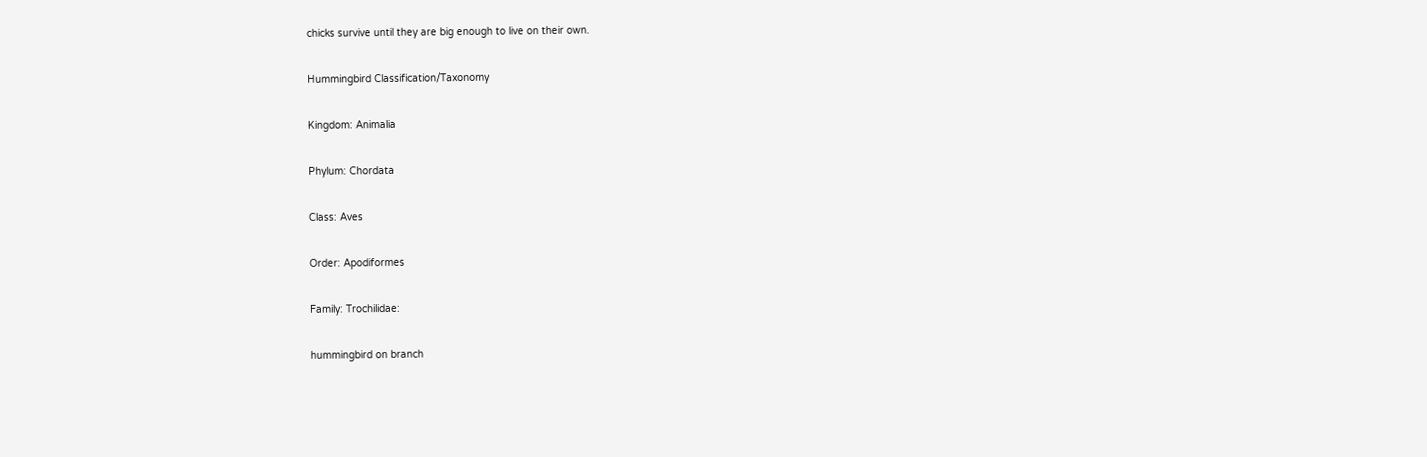chicks survive until they are big enough to live on their own.

Hummingbird Classification/Taxonomy

Kingdom: Animalia

Phylum: Chordata

Class: Aves

Order: Apodiformes

Family: Trochilidae:

hummingbird on branch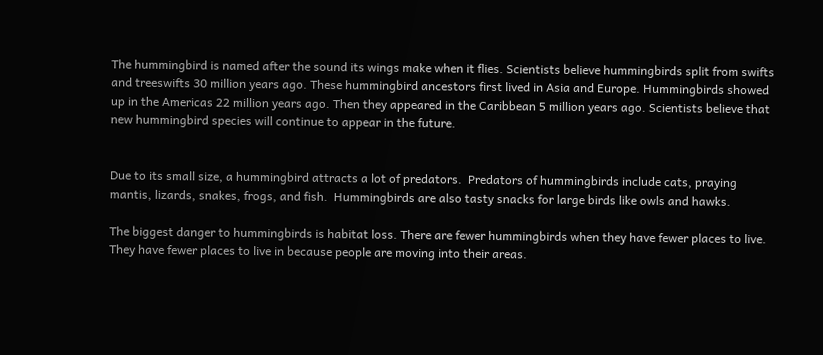The hummingbird is named after the sound its wings make when it flies. Scientists believe hummingbirds split from swifts and treeswifts 30 million years ago. These hummingbird ancestors first lived in Asia and Europe. Hummingbirds showed up in the Americas 22 million years ago. Then they appeared in the Caribbean 5 million years ago. Scientists believe that new hummingbird species will continue to appear in the future.


Due to its small size, a hummingbird attracts a lot of predators.  Predators of hummingbirds include cats, praying mantis, lizards, snakes, frogs, and fish.  Hummingbirds are also tasty snacks for large birds like owls and hawks.

The biggest danger to hummingbirds is habitat loss. There are fewer hummingbirds when they have fewer places to live. They have fewer places to live in because people are moving into their areas.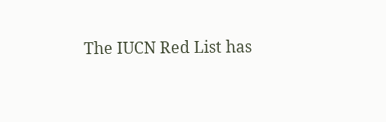The IUCN Red List has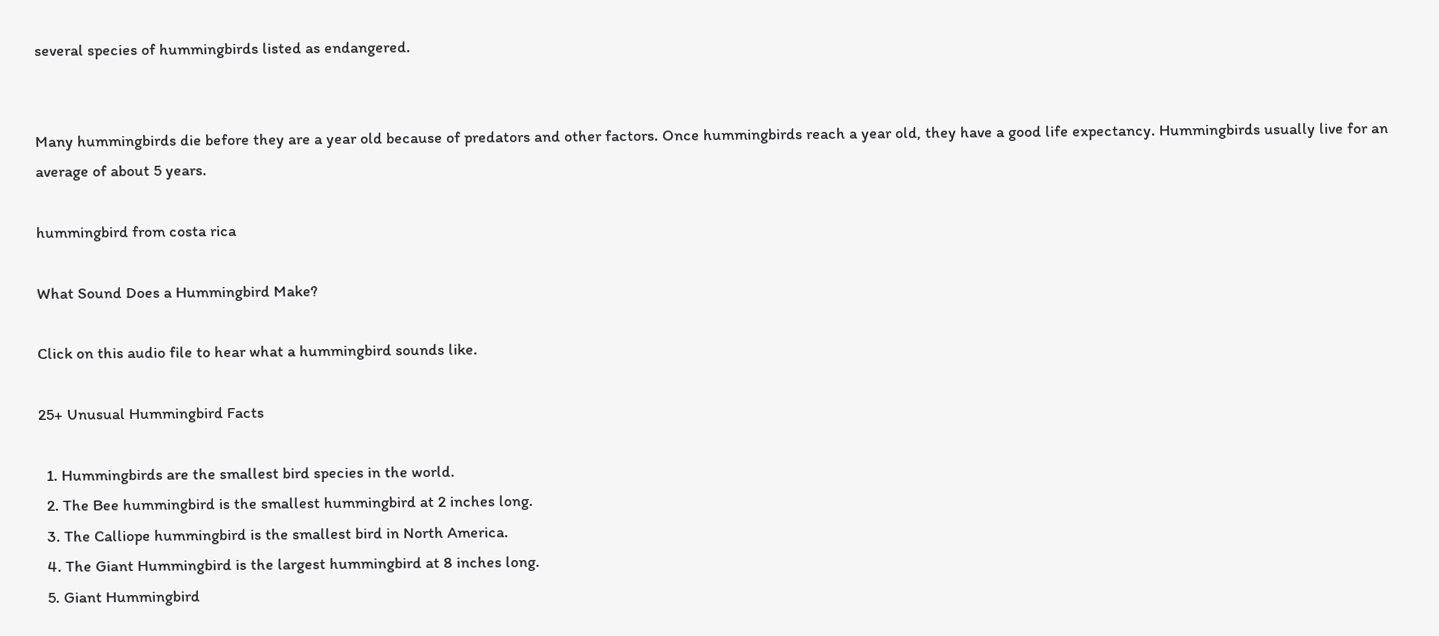several species of hummingbirds listed as endangered.


Many hummingbirds die before they are a year old because of predators and other factors. Once hummingbirds reach a year old, they have a good life expectancy. Hummingbirds usually live for an average of about 5 years.

hummingbird from costa rica

What Sound Does a Hummingbird Make?

Click on this audio file to hear what a hummingbird sounds like.

25+ Unusual Hummingbird Facts

  1. Hummingbirds are the smallest bird species in the world.
  2. The Bee hummingbird is the smallest hummingbird at 2 inches long.
  3. The Calliope hummingbird is the smallest bird in North America.
  4. The Giant Hummingbird is the largest hummingbird at 8 inches long.
  5. Giant Hummingbird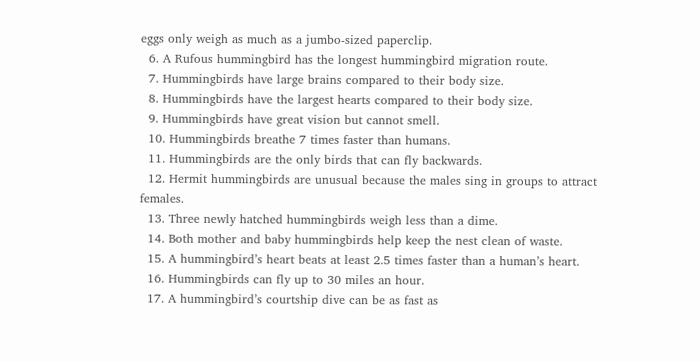eggs only weigh as much as a jumbo-sized paperclip.
  6. A Rufous hummingbird has the longest hummingbird migration route.
  7. Hummingbirds have large brains compared to their body size.
  8. Hummingbirds have the largest hearts compared to their body size.
  9. Hummingbirds have great vision but cannot smell.
  10. Hummingbirds breathe 7 times faster than humans.
  11. Hummingbirds are the only birds that can fly backwards.
  12. Hermit hummingbirds are unusual because the males sing in groups to attract females.
  13. Three newly hatched hummingbirds weigh less than a dime.
  14. Both mother and baby hummingbirds help keep the nest clean of waste.
  15. A hummingbird’s heart beats at least 2.5 times faster than a human’s heart.
  16. Hummingbirds can fly up to 30 miles an hour.
  17. A hummingbird’s courtship dive can be as fast as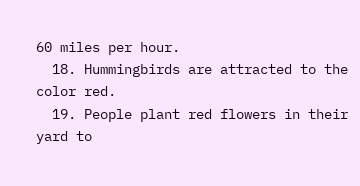60 miles per hour.
  18. Hummingbirds are attracted to the color red.
  19. People plant red flowers in their yard to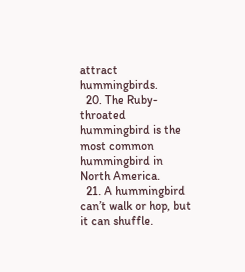attract hummingbirds.
  20. The Ruby-throated hummingbird is the most common hummingbird in North America.
  21. A hummingbird can’t walk or hop, but it can shuffle.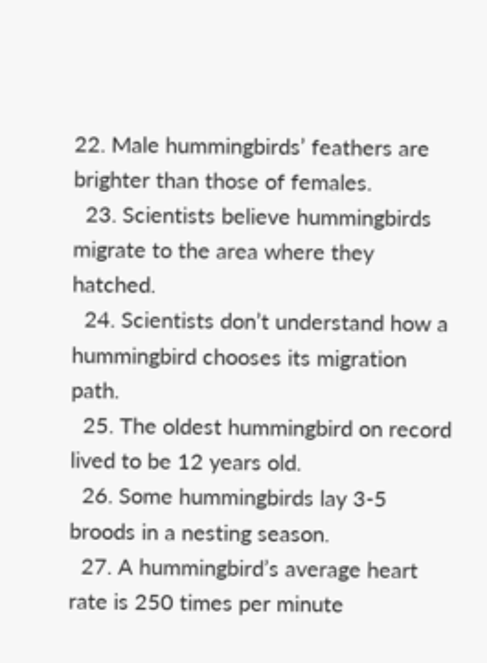22. Male hummingbirds’ feathers are brighter than those of females.
  23. Scientists believe hummingbirds migrate to the area where they hatched.
  24. Scientists don’t understand how a hummingbird chooses its migration path.
  25. The oldest hummingbird on record lived to be 12 years old.
  26. Some hummingbirds lay 3-5 broods in a nesting season.
  27. A hummingbird’s average heart rate is 250 times per minute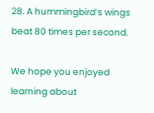28. A hummingbird’s wings beat 80 times per second.

We hope you enjoyed learning about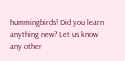hummingbirds! Did you learn anything new? Let us know any other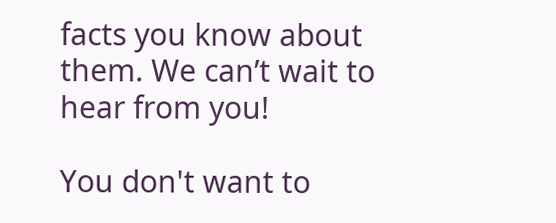facts you know about them. We can’t wait to hear from you!

You don't want to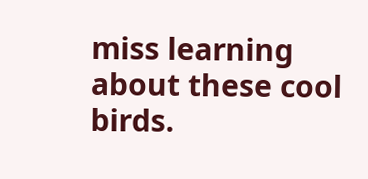miss learning about these cool birds.